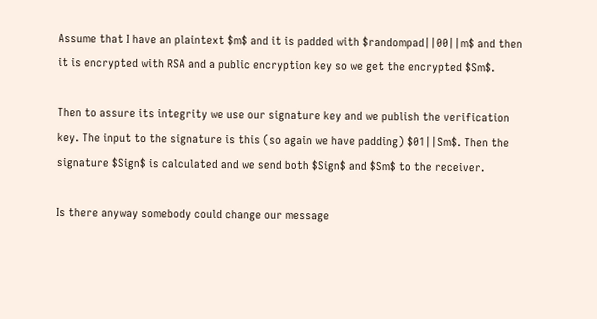Assume that I have an plaintext $m$ and it is padded with $randompad||00||m$ and then it is encrypted with RSA and a public encryption key so we get the encrypted $Sm$.

Then to assure its integrity we use our signature key and we publish the verification key. The input to the signature is this (so again we have padding) $01||Sm$. Then the signature $Sign$ is calculated and we send both $Sign$ and $Sm$ to the receiver.

Is there anyway somebody could change our message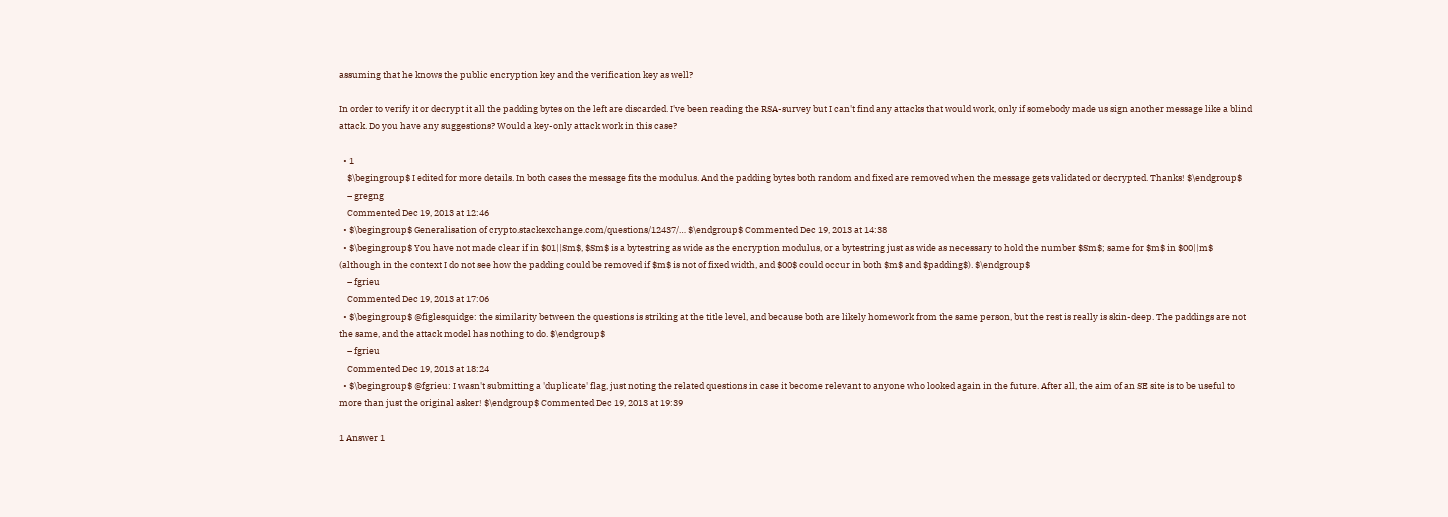assuming that he knows the public encryption key and the verification key as well?

In order to verify it or decrypt it all the padding bytes on the left are discarded. I've been reading the RSA-survey but I can't find any attacks that would work, only if somebody made us sign another message like a blind attack. Do you have any suggestions? Would a key-only attack work in this case?

  • 1
    $\begingroup$ I edited for more details. In both cases the message fits the modulus. And the padding bytes both random and fixed are removed when the message gets validated or decrypted. Thanks! $\endgroup$
    – gregng
    Commented Dec 19, 2013 at 12:46
  • $\begingroup$ Generalisation of crypto.stackexchange.com/questions/12437/… $\endgroup$ Commented Dec 19, 2013 at 14:38
  • $\begingroup$ You have not made clear if in $01||Sm$, $Sm$ is a bytestring as wide as the encryption modulus, or a bytestring just as wide as necessary to hold the number $Sm$; same for $m$ in $00||m$ (although in the context I do not see how the padding could be removed if $m$ is not of fixed width, and $00$ could occur in both $m$ and $padding$). $\endgroup$
    – fgrieu
    Commented Dec 19, 2013 at 17:06
  • $\begingroup$ @figlesquidge: the similarity between the questions is striking at the title level, and because both are likely homework from the same person, but the rest is really is skin-deep. The paddings are not the same, and the attack model has nothing to do. $\endgroup$
    – fgrieu
    Commented Dec 19, 2013 at 18:24
  • $\begingroup$ @fgrieu: I wasn't submitting a 'duplicate' flag, just noting the related questions in case it become relevant to anyone who looked again in the future. After all, the aim of an SE site is to be useful to more than just the original asker! $\endgroup$ Commented Dec 19, 2013 at 19:39

1 Answer 1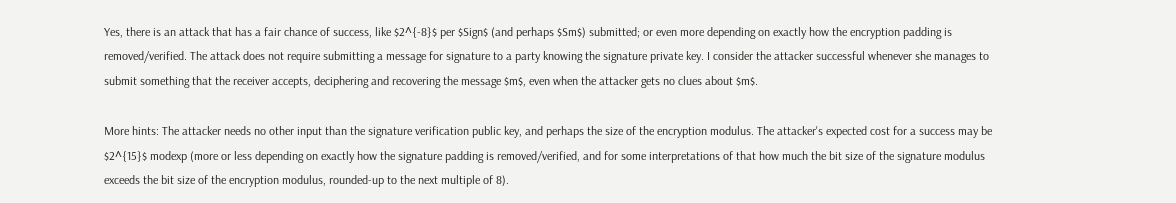Yes, there is an attack that has a fair chance of success, like $2^{-8}$ per $Sign$ (and perhaps $Sm$) submitted; or even more depending on exactly how the encryption padding is removed/verified. The attack does not require submitting a message for signature to a party knowing the signature private key. I consider the attacker successful whenever she manages to submit something that the receiver accepts, deciphering and recovering the message $m$, even when the attacker gets no clues about $m$.

More hints: The attacker needs no other input than the signature verification public key, and perhaps the size of the encryption modulus. The attacker's expected cost for a success may be $2^{15}$ modexp (more or less depending on exactly how the signature padding is removed/verified, and for some interpretations of that how much the bit size of the signature modulus exceeds the bit size of the encryption modulus, rounded-up to the next multiple of 8).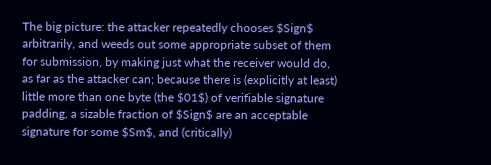The big picture: the attacker repeatedly chooses $Sign$ arbitrarily, and weeds out some appropriate subset of them for submission, by making just what the receiver would do, as far as the attacker can; because there is (explicitly at least) little more than one byte (the $01$) of verifiable signature padding, a sizable fraction of $Sign$ are an acceptable signature for some $Sm$, and (critically)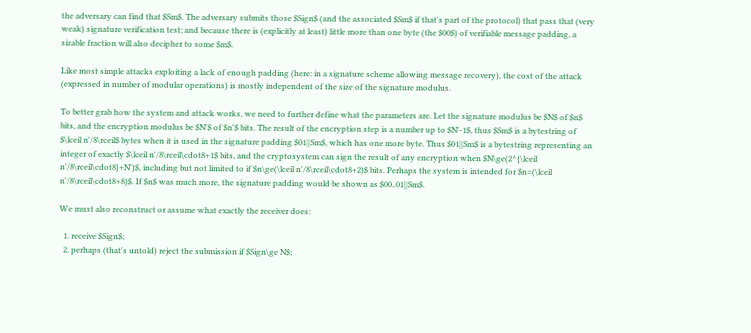the adversary can find that $Sm$. The adversary submits those $Sign$ (and the associated $Sm$ if that's part of the protocol) that pass that (very weak) signature verification test; and because there is (explicitly at least) little more than one byte (the $00$) of verifiable message padding, a sizable fraction will also decipher to some $m$.

Like most simple attacks exploiting a lack of enough padding (here: in a signature scheme allowing message recovery), the cost of the attack (expressed in number of modular operations) is mostly independent of the size of the signature modulus.

To better grab how the system and attack works, we need to further define what the parameters are. Let the signature modulus be $N$ of $n$ bits, and the encryption modulus be $N'$ of $n'$ bits. The result of the encryption step is a number up to $N'-1$, thus $Sm$ is a bytestring of $\lceil n'/8\rceil$ bytes when it is used in the signature padding $01||Sm$, which has one more byte. Thus $01||Sm$ is a bytestring representing an integer of exactly $\lceil n'/8\rceil\cdot8+1$ bits, and the cryptosystem can sign the result of any encryption when $N\ge(2^{\lceil n'/8\rceil\cdot8}+N')$, including but not limited to if $n\ge(\lceil n'/8\rceil\cdot8+2)$ bits. Perhaps the system is intended for $n=(\lceil n'/8\rceil\cdot8+8)$. If $n$ was much more, the signature padding would be shown as $00..01||Sm$.

We must also reconstruct or assume what exactly the receiver does:

  1. receive $Sign$;
  2. perhaps (that's untold) reject the submission if $Sign\ge N$;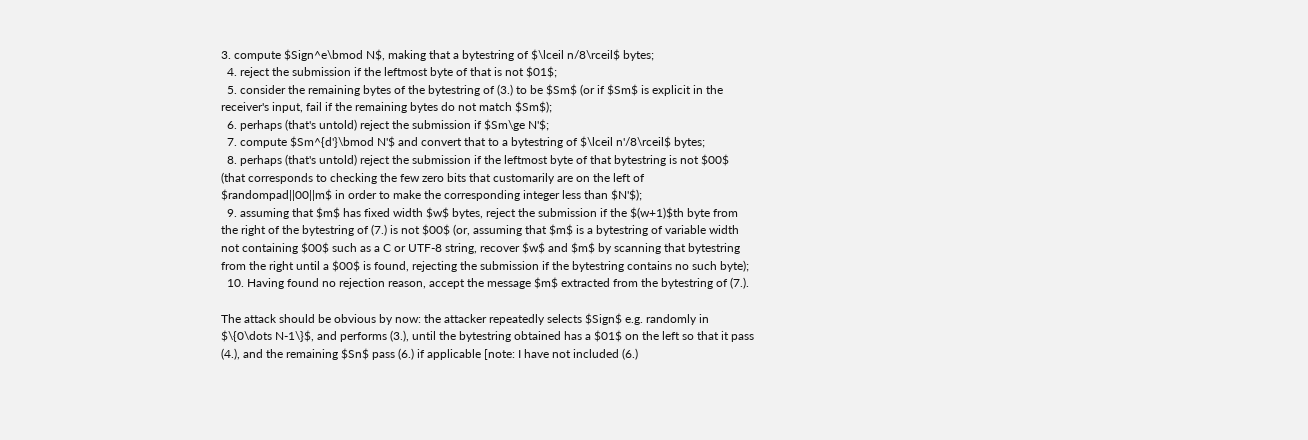3. compute $Sign^e\bmod N$, making that a bytestring of $\lceil n/8\rceil$ bytes;
  4. reject the submission if the leftmost byte of that is not $01$;
  5. consider the remaining bytes of the bytestring of (3.) to be $Sm$ (or if $Sm$ is explicit in the receiver's input, fail if the remaining bytes do not match $Sm$);
  6. perhaps (that's untold) reject the submission if $Sm\ge N'$;
  7. compute $Sm^{d'}\bmod N'$ and convert that to a bytestring of $\lceil n'/8\rceil$ bytes;
  8. perhaps (that's untold) reject the submission if the leftmost byte of that bytestring is not $00$ (that corresponds to checking the few zero bits that customarily are on the left of $randompad||00||m$ in order to make the corresponding integer less than $N'$);
  9. assuming that $m$ has fixed width $w$ bytes, reject the submission if the $(w+1)$th byte from the right of the bytestring of (7.) is not $00$ (or, assuming that $m$ is a bytestring of variable width not containing $00$ such as a C or UTF-8 string, recover $w$ and $m$ by scanning that bytestring from the right until a $00$ is found, rejecting the submission if the bytestring contains no such byte);
  10. Having found no rejection reason, accept the message $m$ extracted from the bytestring of (7.).

The attack should be obvious by now: the attacker repeatedly selects $Sign$ e.g. randomly in $\{0\dots N-1\}$, and performs (3.), until the bytestring obtained has a $01$ on the left so that it pass (4.), and the remaining $Sn$ pass (6.) if applicable [note: I have not included (6.)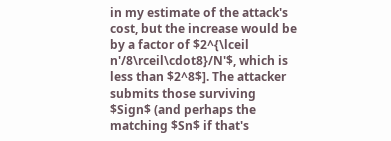in my estimate of the attack's cost, but the increase would be by a factor of $2^{\lceil n'/8\rceil\cdot8}/N'$, which is less than $2^8$]. The attacker submits those surviving $Sign$ (and perhaps the matching $Sn$ if that's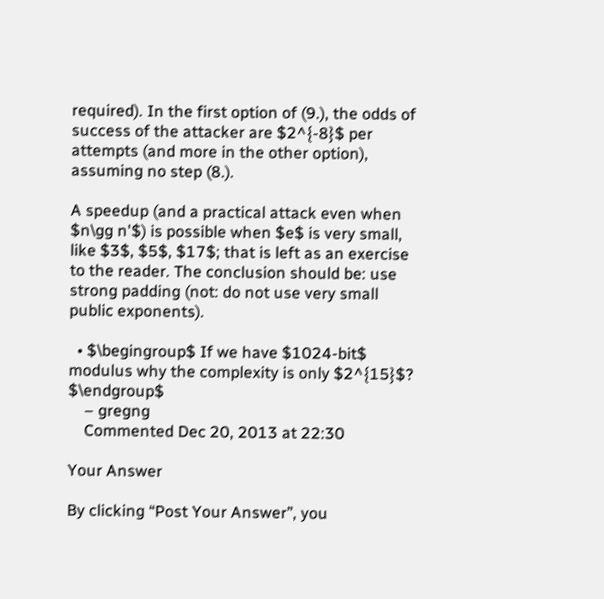required). In the first option of (9.), the odds of success of the attacker are $2^{-8}$ per attempts (and more in the other option), assuming no step (8.).

A speedup (and a practical attack even when $n\gg n'$) is possible when $e$ is very small, like $3$, $5$, $17$; that is left as an exercise to the reader. The conclusion should be: use strong padding (not: do not use very small public exponents).

  • $\begingroup$ If we have $1024-bit$ modulus why the complexity is only $2^{15}$? $\endgroup$
    – gregng
    Commented Dec 20, 2013 at 22:30

Your Answer

By clicking “Post Your Answer”, you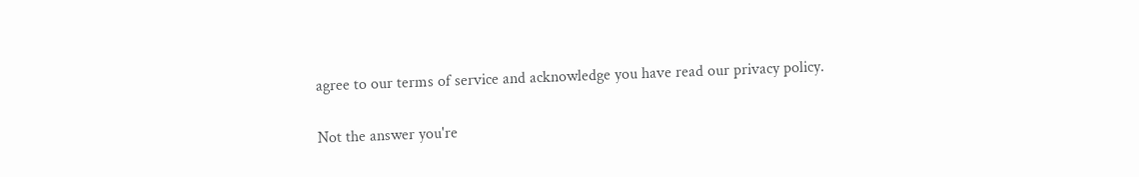agree to our terms of service and acknowledge you have read our privacy policy.

Not the answer you're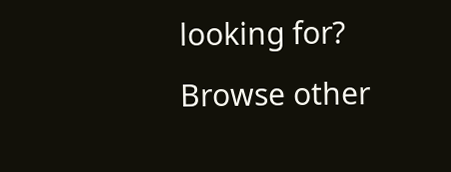looking for? Browse other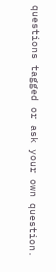questions tagged or ask your own question.